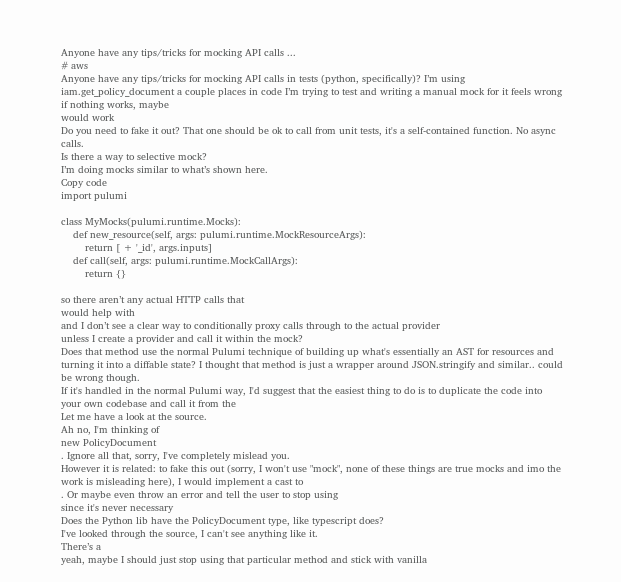Anyone have any tips/tricks for mocking API calls ...
# aws
Anyone have any tips/tricks for mocking API calls in tests (python, specifically)? I’m using iam.get_policy_document a couple places in code I’m trying to test and writing a manual mock for it feels wrong
if nothing works, maybe
would work
Do you need to fake it out? That one should be ok to call from unit tests, it's a self-contained function. No async calls.
Is there a way to selective mock?
I’m doing mocks similar to what’s shown here.
Copy code
import pulumi

class MyMocks(pulumi.runtime.Mocks):
    def new_resource(self, args: pulumi.runtime.MockResourceArgs):
        return [ + '_id', args.inputs]
    def call(self, args: pulumi.runtime.MockCallArgs):
        return {}

so there aren’t any actual HTTP calls that
would help with
and I don’t see a clear way to conditionally proxy calls through to the actual provider
unless I create a provider and call it within the mock?
Does that method use the normal Pulumi technique of building up what's essentially an AST for resources and turning it into a diffable state? I thought that method is just a wrapper around JSON.stringify and similar.. could be wrong though.
If it's handled in the normal Pulumi way, I'd suggest that the easiest thing to do is to duplicate the code into your own codebase and call it from the
Let me have a look at the source.
Ah no, I'm thinking of
new PolicyDocument
. Ignore all that, sorry, I've completely mislead you.
However it is related: to fake this out (sorry, I won't use "mock", none of these things are true mocks and imo the work is misleading here), I would implement a cast to
. Or maybe even throw an error and tell the user to stop using
since it's never necessary
Does the Python lib have the PolicyDocument type, like typescript does?
I've looked through the source, I can't see anything like it.
There’s a
yeah, maybe I should just stop using that particular method and stick with vanilla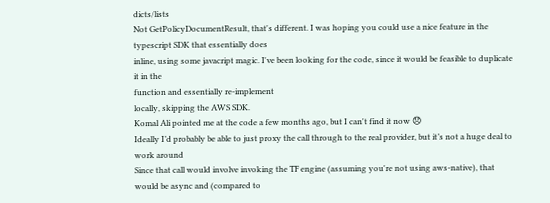dicts/lists
Not GetPolicyDocumentResult, that's different. I was hoping you could use a nice feature in the typescript SDK that essentially does
inline, using some javacript magic. I've been looking for the code, since it would be feasible to duplicate it in the
function and essentially re-implement
locally, skipping the AWS SDK.
Komal Ali pointed me at the code a few months ago, but I can't find it now 😞
Ideally I’d probably be able to just proxy the call through to the real provider, but it’s not a huge deal to work around
Since that call would involve invoking the TF engine (assuming you're not using aws-native), that would be async and (compared to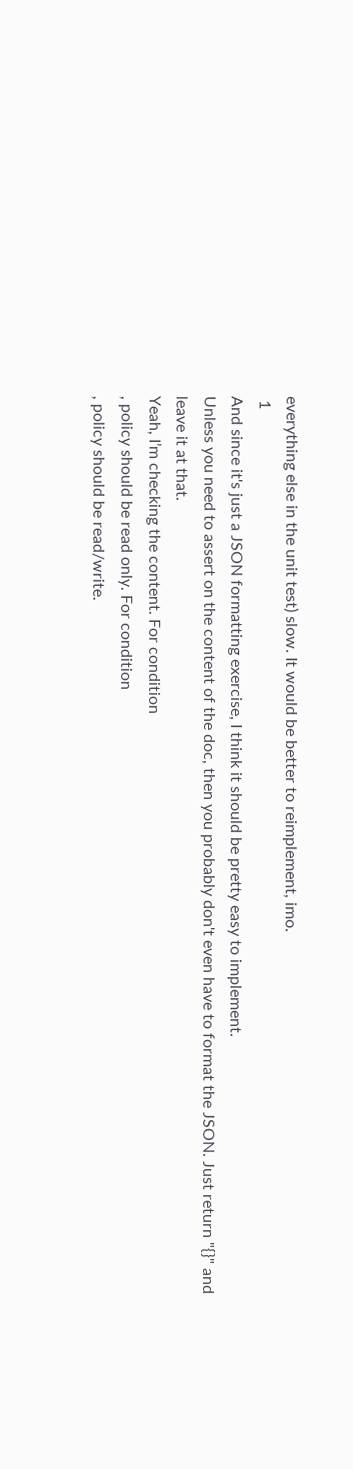everything else in the unit test) slow. It would be better to reimplement, imo.
 1
And since it's just a JSON formatting exercise, I think it should be pretty easy to implement.
Unless you need to assert on the content of the doc, then you probably don't even have to format the JSON. Just return "{}" and leave it at that.
Yeah, I’m checking the content. For condition
, policy should be read only. For condition
, policy should be read/write.